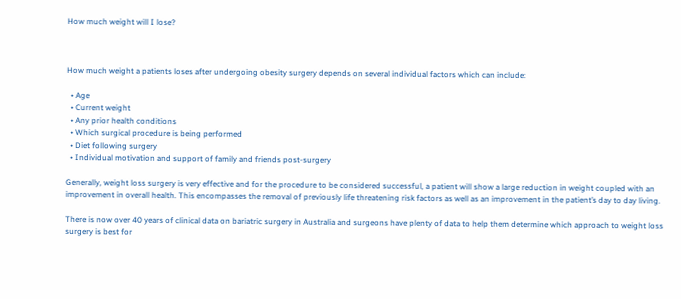How much weight will I lose?



How much weight a patients loses after undergoing obesity surgery depends on several individual factors which can include:

  • Age
  • Current weight
  • Any prior health conditions
  • Which surgical procedure is being performed
  • Diet following surgery
  • Individual motivation and support of family and friends post-surgery

Generally, weight loss surgery is very effective and for the procedure to be considered successful, a patient will show a large reduction in weight coupled with an improvement in overall health. This encompasses the removal of previously life threatening risk factors as well as an improvement in the patient’s day to day living.

There is now over 40 years of clinical data on bariatric surgery in Australia and surgeons have plenty of data to help them determine which approach to weight loss surgery is best for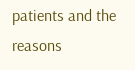patients and the reasons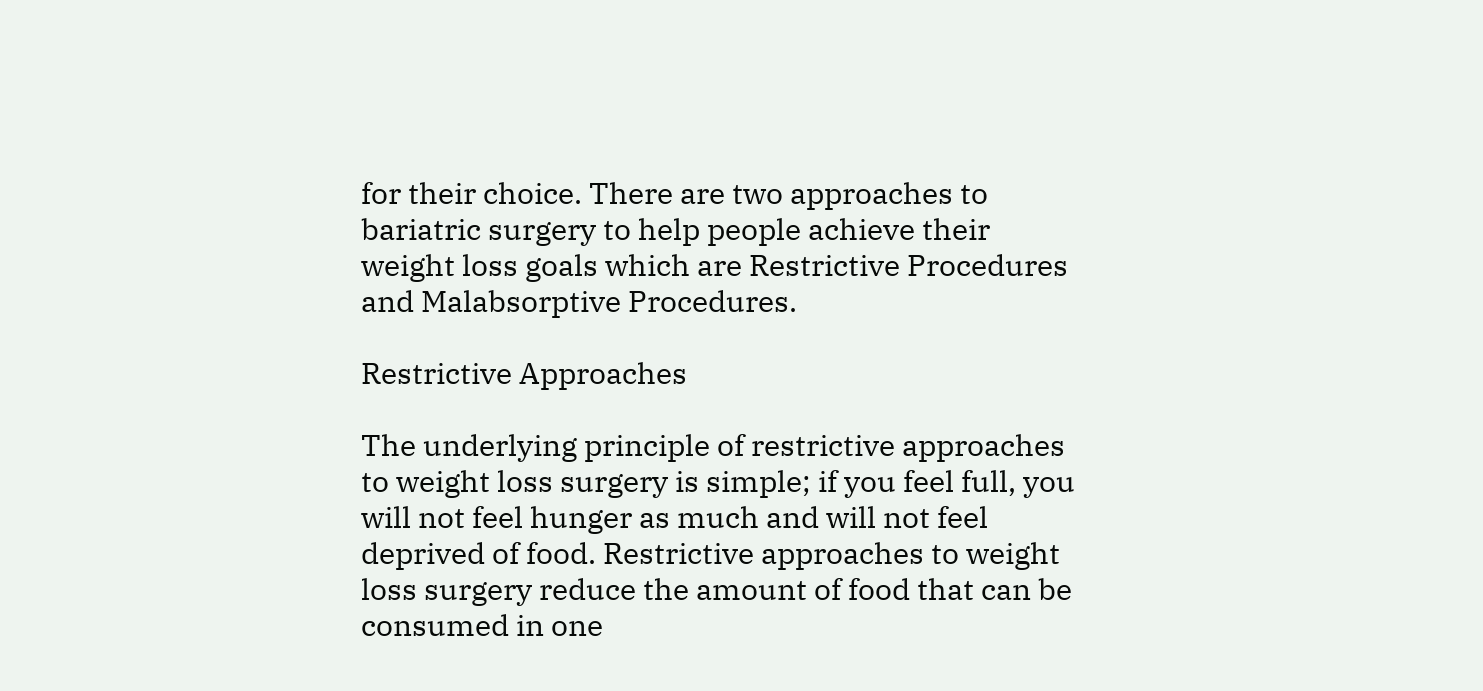for their choice. There are two approaches to bariatric surgery to help people achieve their weight loss goals which are Restrictive Procedures and Malabsorptive Procedures.

Restrictive Approaches

The underlying principle of restrictive approaches to weight loss surgery is simple; if you feel full, you will not feel hunger as much and will not feel deprived of food. Restrictive approaches to weight loss surgery reduce the amount of food that can be consumed in one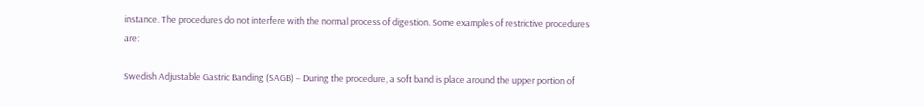instance. The procedures do not interfere with the normal process of digestion. Some examples of restrictive procedures are:

Swedish Adjustable Gastric Banding (SAGB) – During the procedure, a soft band is place around the upper portion of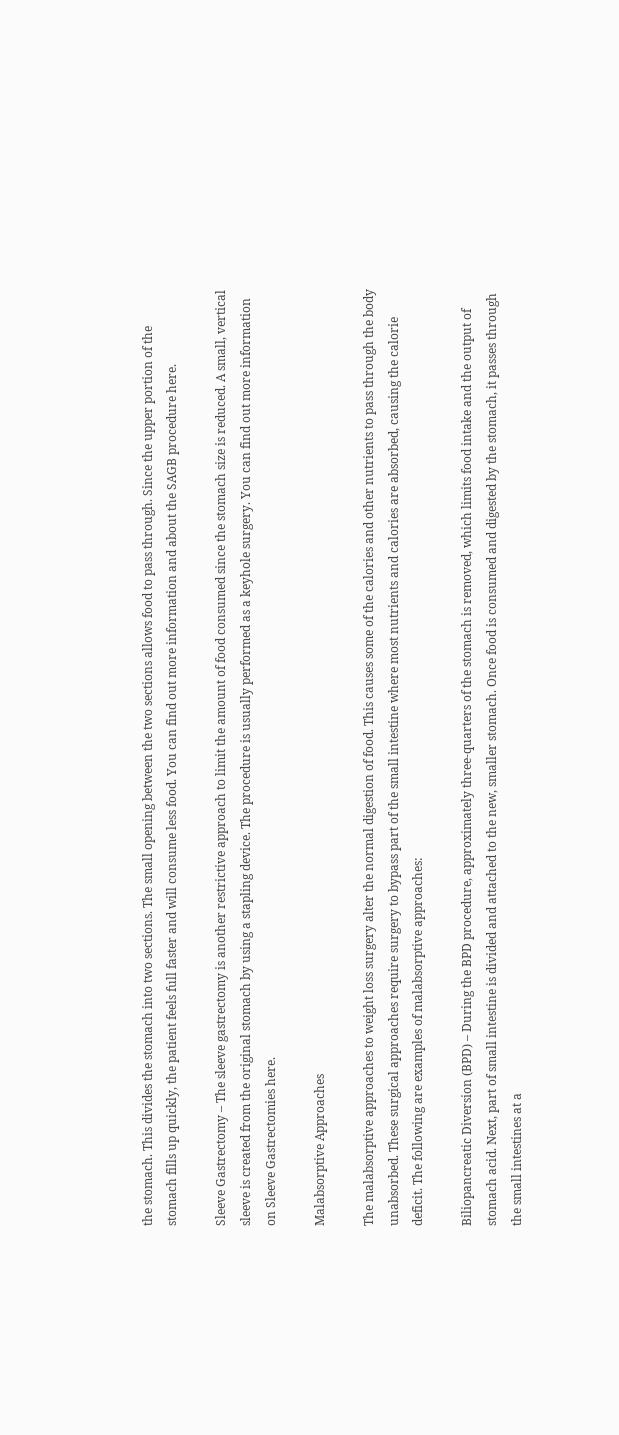the stomach. This divides the stomach into two sections. The small opening between the two sections allows food to pass through. Since the upper portion of the stomach fills up quickly, the patient feels full faster and will consume less food. You can find out more information and about the SAGB procedure here.

Sleeve Gastrectomy – The sleeve gastrectomy is another restrictive approach to limit the amount of food consumed since the stomach size is reduced. A small, vertical sleeve is created from the original stomach by using a stapling device. The procedure is usually performed as a keyhole surgery. You can find out more information on Sleeve Gastrectomies here.

Malabsorptive Approaches

The malabsorptive approaches to weight loss surgery alter the normal digestion of food. This causes some of the calories and other nutrients to pass through the body unabsorbed. These surgical approaches require surgery to bypass part of the small intestine where most nutrients and calories are absorbed, causing the calorie deficit. The following are examples of malabsorptive approaches:

Biliopancreatic Diversion (BPD) – During the BPD procedure, approximately three-quarters of the stomach is removed, which limits food intake and the output of stomach acid. Next, part of small intestine is divided and attached to the new, smaller stomach. Once food is consumed and digested by the stomach, it passes through the small intestines at a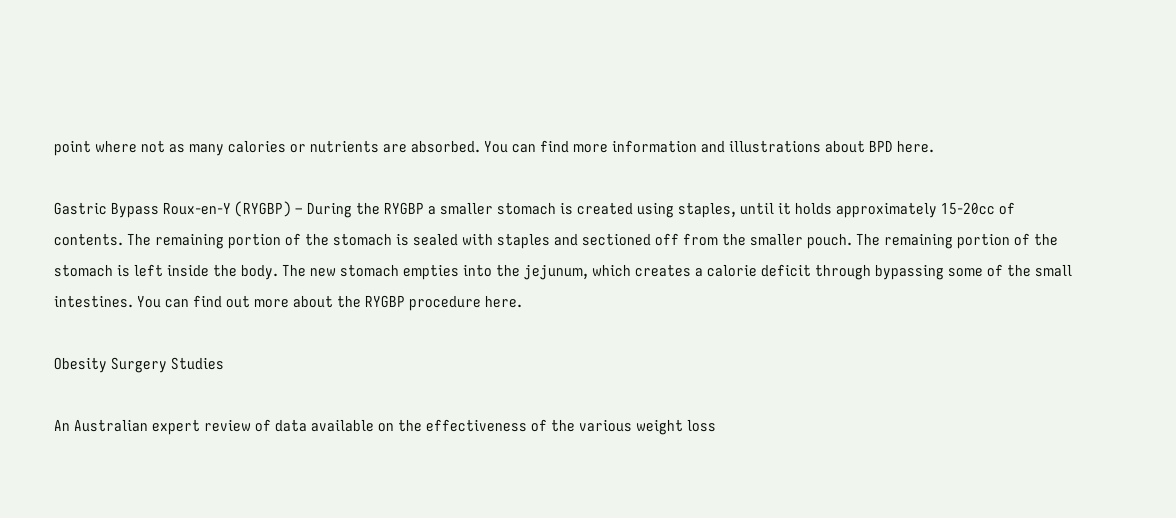point where not as many calories or nutrients are absorbed. You can find more information and illustrations about BPD here.

Gastric Bypass Roux-en-Y (RYGBP) – During the RYGBP a smaller stomach is created using staples, until it holds approximately 15-20cc of contents. The remaining portion of the stomach is sealed with staples and sectioned off from the smaller pouch. The remaining portion of the stomach is left inside the body. The new stomach empties into the jejunum, which creates a calorie deficit through bypassing some of the small intestines. You can find out more about the RYGBP procedure here.

Obesity Surgery Studies

An Australian expert review of data available on the effectiveness of the various weight loss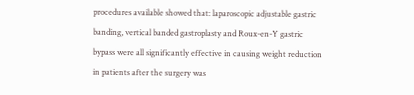procedures available showed that: laparoscopic adjustable gastric banding, vertical banded gastroplasty and Roux-en-Y gastric bypass were all significantly effective in causing weight reduction in patients after the surgery was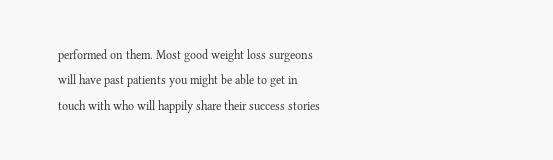performed on them. Most good weight loss surgeons will have past patients you might be able to get in touch with who will happily share their success stories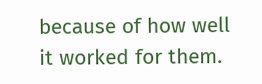because of how well it worked for them.